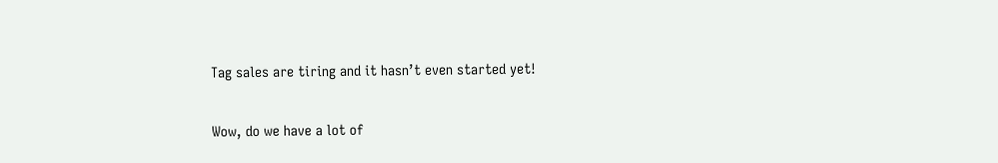Tag sales are tiring and it hasn’t even started yet!

Wow, do we have a lot of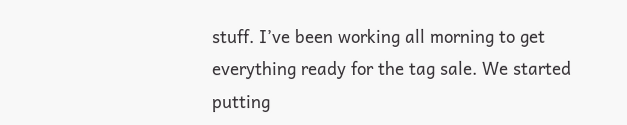stuff. I’ve been working all morning to get everything ready for the tag sale. We started putting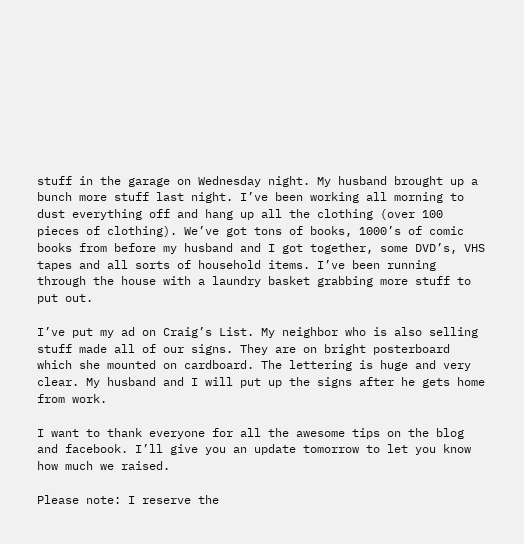stuff in the garage on Wednesday night. My husband brought up a bunch more stuff last night. I’ve been working all morning to dust everything off and hang up all the clothing (over 100 pieces of clothing). We’ve got tons of books, 1000’s of comic books from before my husband and I got together, some DVD’s, VHS tapes and all sorts of household items. I’ve been running through the house with a laundry basket grabbing more stuff to put out.

I’ve put my ad on Craig’s List. My neighbor who is also selling stuff made all of our signs. They are on bright posterboard which she mounted on cardboard. The lettering is huge and very clear. My husband and I will put up the signs after he gets home from work.

I want to thank everyone for all the awesome tips on the blog and facebook. I’ll give you an update tomorrow to let you know how much we raised.

Please note: I reserve the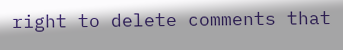right to delete comments that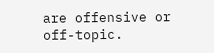are offensive or off-topic.